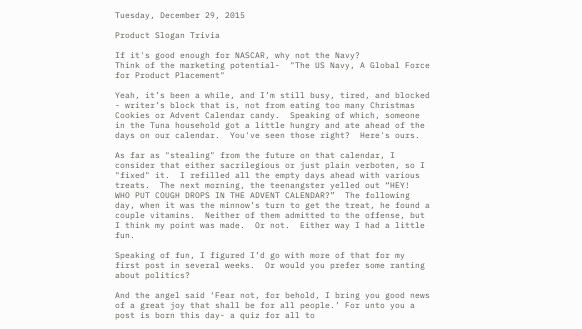Tuesday, December 29, 2015

Product Slogan Trivia

If it's good enough for NASCAR, why not the Navy?
Think of the marketing potential-  "The US Navy, A Global Force for Product Placement"

Yeah, it’s been a while, and I’m still busy, tired, and blocked - writer’s block that is, not from eating too many Christmas Cookies or Advent Calendar candy.  Speaking of which, someone in the Tuna household got a little hungry and ate ahead of the days on our calendar.  You've seen those right?  Here's ours.

As far as "stealing" from the future on that calendar, I consider that either sacrilegious or just plain verboten, so I "fixed" it.  I refilled all the empty days ahead with various treats.  The next morning, the teenangster yelled out “HEY!  WHO PUT COUGH DROPS IN THE ADVENT CALENDAR?”  The following day, when it was the minnow’s turn to get the treat, he found a couple vitamins.  Neither of them admitted to the offense, but I think my point was made.  Or not.  Either way I had a little fun.

Speaking of fun, I figured I’d go with more of that for my first post in several weeks.  Or would you prefer some ranting about politics?

And the angel said ‘Fear not, for behold, I bring you good news of a great joy that shall be for all people.’ For unto you a post is born this day- a quiz for all to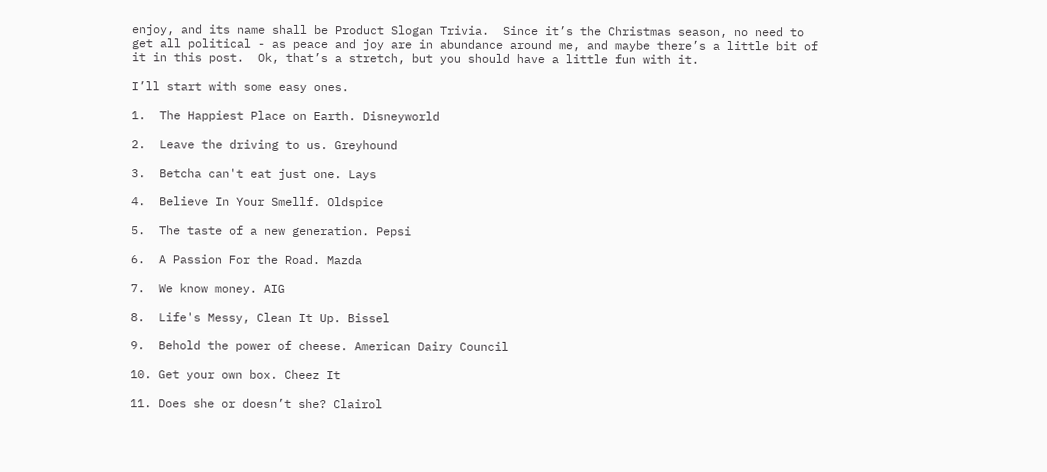enjoy, and its name shall be Product Slogan Trivia.  Since it’s the Christmas season, no need to get all political - as peace and joy are in abundance around me, and maybe there’s a little bit of it in this post.  Ok, that’s a stretch, but you should have a little fun with it.

I’ll start with some easy ones.

1.  The Happiest Place on Earth. Disneyworld

2.  Leave the driving to us. Greyhound

3.  Betcha can't eat just one. Lays

4.  Believe In Your Smellf. Oldspice

5.  The taste of a new generation. Pepsi

6.  A Passion For the Road. Mazda

7.  We know money. AIG

8.  Life's Messy, Clean It Up. Bissel

9.  Behold the power of cheese. American Dairy Council

10. Get your own box. Cheez It

11. Does she or doesn’t she? Clairol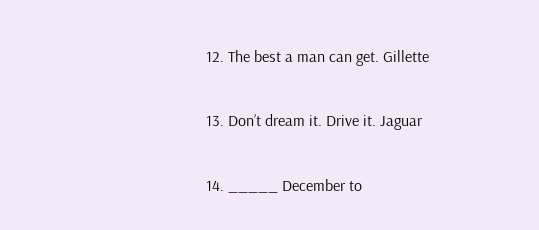12. The best a man can get. Gillette

13. Don’t dream it. Drive it. Jaguar

14. _____ December to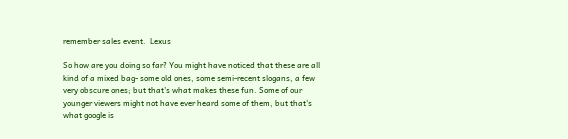remember sales event.  Lexus

So how are you doing so far? You might have noticed that these are all kind of a mixed bag- some old ones, some semi-recent slogans, a few very obscure ones; but that's what makes these fun. Some of our younger viewers might not have ever heard some of them, but that's what google is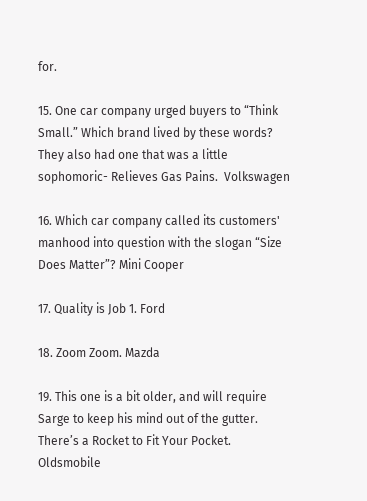for.

15. One car company urged buyers to “Think Small.” Which brand lived by these words?  They also had one that was a little sophomoric- Relieves Gas Pains.  Volkswagen

16. Which car company called its customers' manhood into question with the slogan “Size Does Matter”? Mini Cooper

17. Quality is Job 1. Ford

18. Zoom Zoom. Mazda

19. This one is a bit older, and will require Sarge to keep his mind out of the gutter. There’s a Rocket to Fit Your Pocket. Oldsmobile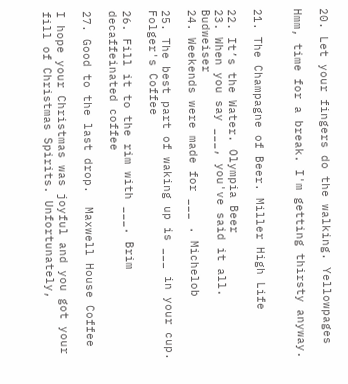20. Let your fingers do the walking. Yellowpages

Hmm, time for a break. I'm getting thirsty anyway.


21. The Champagne of Beer. Miller High Life

22. It’s the Water. Olympia Beer
23. When you say ___, you've said it all. Budweiser
24. Weekends were made for ___ . Michelob

25. The best part of waking up is ___ in your cup. Folger's Coffee

26. Fill it to the rim with ___. Brim decaffeinated coffee

27. Good to the last drop.  Maxwell House Coffee

I hope your Christmas was joyful and you got your fill of Christmas Spirits. Unfortunately,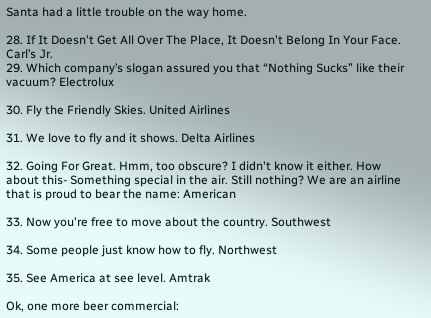Santa had a little trouble on the way home.

28. If It Doesn't Get All Over The Place, It Doesn't Belong In Your Face. Carl’s Jr.
29. Which company’s slogan assured you that “Nothing Sucks” like their vacuum? Electrolux

30. Fly the Friendly Skies. United Airlines

31. We love to fly and it shows. Delta Airlines

32. Going For Great. Hmm, too obscure? I didn't know it either. How about this- Something special in the air. Still nothing? We are an airline that is proud to bear the name: American

33. Now you're free to move about the country. Southwest

34. Some people just know how to fly. Northwest

35. See America at see level. Amtrak

Ok, one more beer commercial: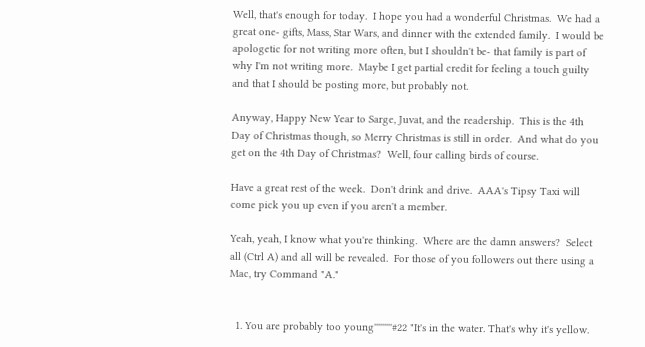Well, that's enough for today.  I hope you had a wonderful Christmas.  We had a great one- gifts, Mass, Star Wars, and dinner with the extended family.  I would be apologetic for not writing more often, but I shouldn't be- that family is part of why I'm not writing more.  Maybe I get partial credit for feeling a touch guilty and that I should be posting more, but probably not.

Anyway, Happy New Year to Sarge, Juvat, and the readership.  This is the 4th Day of Christmas though, so Merry Christmas is still in order.  And what do you get on the 4th Day of Christmas?  Well, four calling birds of course.

Have a great rest of the week.  Don't drink and drive.  AAA's Tipsy Taxi will come pick you up even if you aren't a member.

Yeah, yeah, I know what you're thinking.  Where are the damn answers?  Select all (Ctrl A) and all will be revealed.  For those of you followers out there using a Mac, try Command "A."


  1. You are probably too young'''''''''#22 "It's in the water. That's why it's yellow.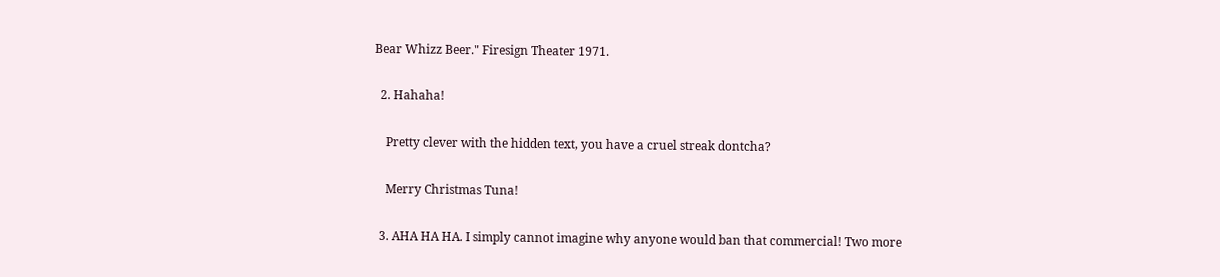Bear Whizz Beer." Firesign Theater 1971.

  2. Hahaha!

    Pretty clever with the hidden text, you have a cruel streak dontcha?

    Merry Christmas Tuna!

  3. AHA HA HA. I simply cannot imagine why anyone would ban that commercial! Two more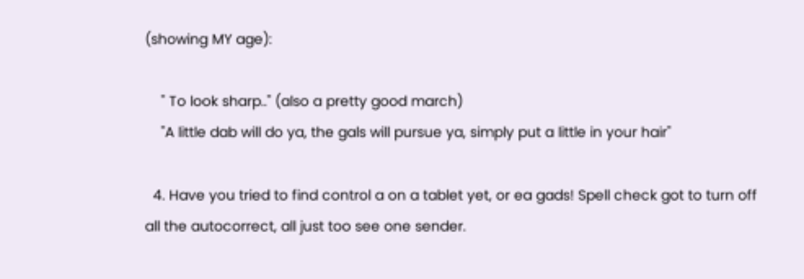(showing MY age):

    " To look sharp.." (also a pretty good march)
    "A little dab will do ya, the gals will pursue ya, simply put a little in your hair"

  4. Have you tried to find control a on a tablet yet, or ea gads! Spell check got to turn off all the autocorrect, all just too see one sender.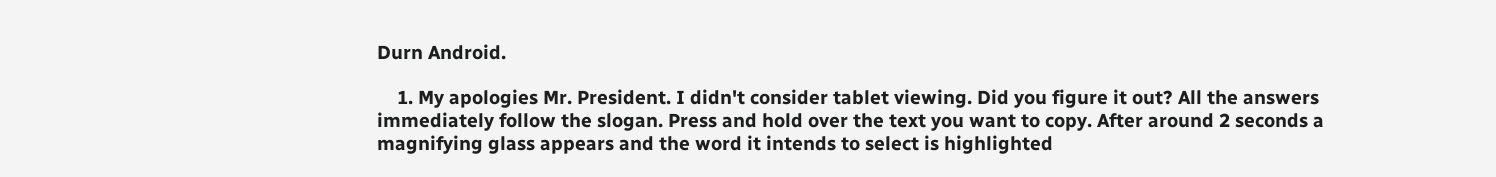Durn Android.

    1. My apologies Mr. President. I didn't consider tablet viewing. Did you figure it out? All the answers immediately follow the slogan. Press and hold over the text you want to copy. After around 2 seconds a magnifying glass appears and the word it intends to select is highlighted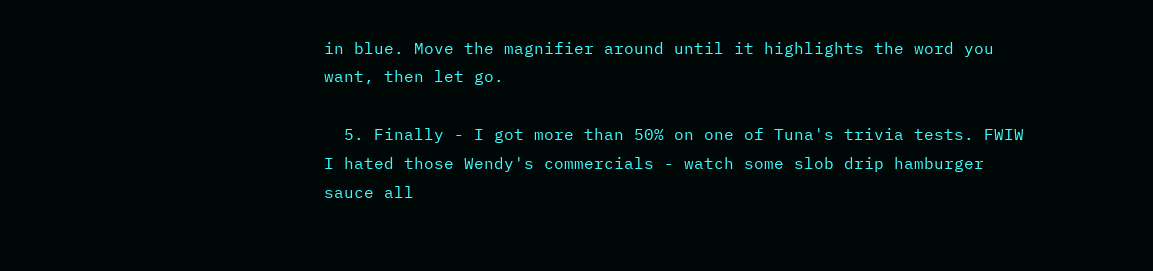in blue. Move the magnifier around until it highlights the word you want, then let go.

  5. Finally - I got more than 50% on one of Tuna's trivia tests. FWIW I hated those Wendy's commercials - watch some slob drip hamburger sauce all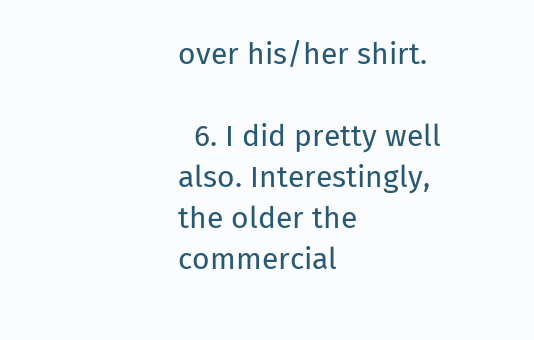over his/her shirt.

  6. I did pretty well also. Interestingly, the older the commercial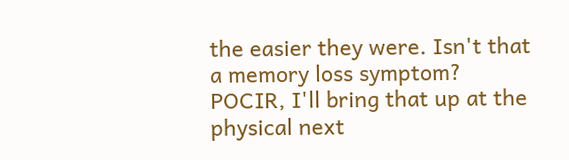the easier they were. Isn't that a memory loss symptom? POCIR, I'll bring that up at the physical next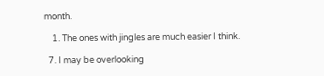month.

    1. The ones with jingles are much easier I think.

  7. I may be overlooking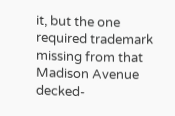it, but the one required trademark missing from that Madison Avenue decked-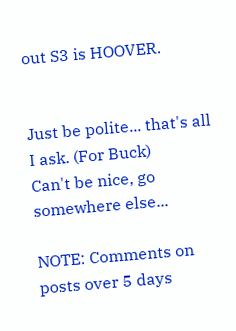out S3 is HOOVER.


Just be polite... that's all I ask. (For Buck)
Can't be nice, go somewhere else...

NOTE: Comments on posts over 5 days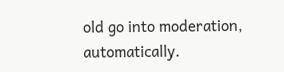old go into moderation, automatically.